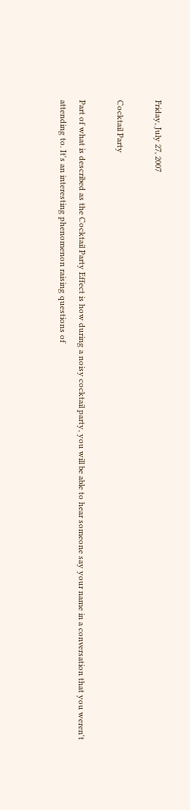Friday, July 27, 2007

Cocktail Party

Part of what is described as the Cocktail Party Effect is how during a noisy cocktail party, you will be able to hear someone say your name in a conversation that you weren't attending to. It's an interesting phenomenon raising questions of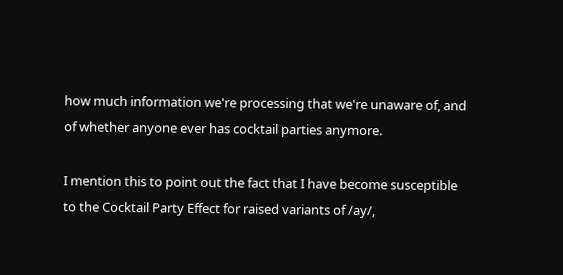how much information we're processing that we're unaware of, and of whether anyone ever has cocktail parties anymore.

I mention this to point out the fact that I have become susceptible to the Cocktail Party Effect for raised variants of /ay/,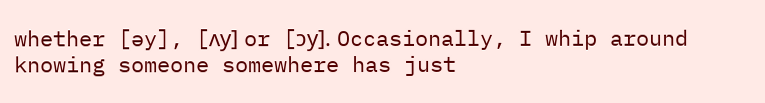whether [əy], [ʌy] or [ɔy]. Occasionally, I whip around knowing someone somewhere has just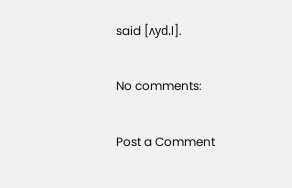said [ʌyd.l].

No comments:

Post a Comment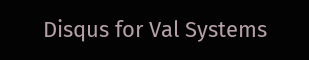Disqus for Val Systems